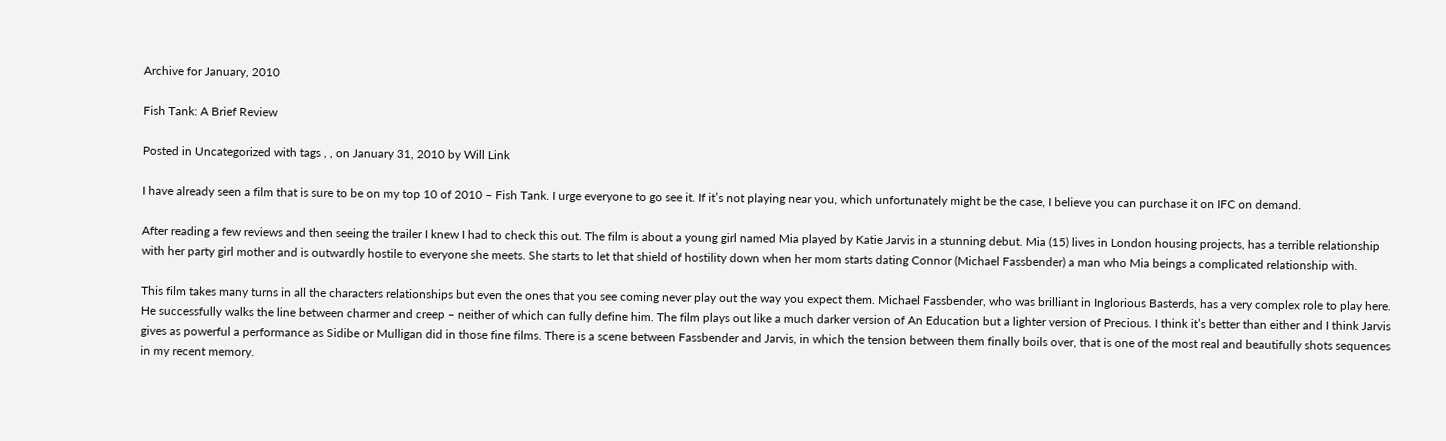Archive for January, 2010

Fish Tank: A Brief Review

Posted in Uncategorized with tags , , on January 31, 2010 by Will Link

I have already seen a film that is sure to be on my top 10 of 2010 – Fish Tank. I urge everyone to go see it. If it’s not playing near you, which unfortunately might be the case, I believe you can purchase it on IFC on demand.

After reading a few reviews and then seeing the trailer I knew I had to check this out. The film is about a young girl named Mia played by Katie Jarvis in a stunning debut. Mia (15) lives in London housing projects, has a terrible relationship with her party girl mother and is outwardly hostile to everyone she meets. She starts to let that shield of hostility down when her mom starts dating Connor (Michael Fassbender) a man who Mia beings a complicated relationship with.

This film takes many turns in all the characters relationships but even the ones that you see coming never play out the way you expect them. Michael Fassbender, who was brilliant in Inglorious Basterds, has a very complex role to play here. He successfully walks the line between charmer and creep – neither of which can fully define him. The film plays out like a much darker version of An Education but a lighter version of Precious. I think it’s better than either and I think Jarvis gives as powerful a performance as Sidibe or Mulligan did in those fine films. There is a scene between Fassbender and Jarvis, in which the tension between them finally boils over, that is one of the most real and beautifully shots sequences in my recent memory.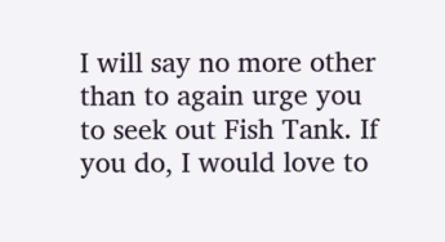I will say no more other than to again urge you to seek out Fish Tank. If you do, I would love to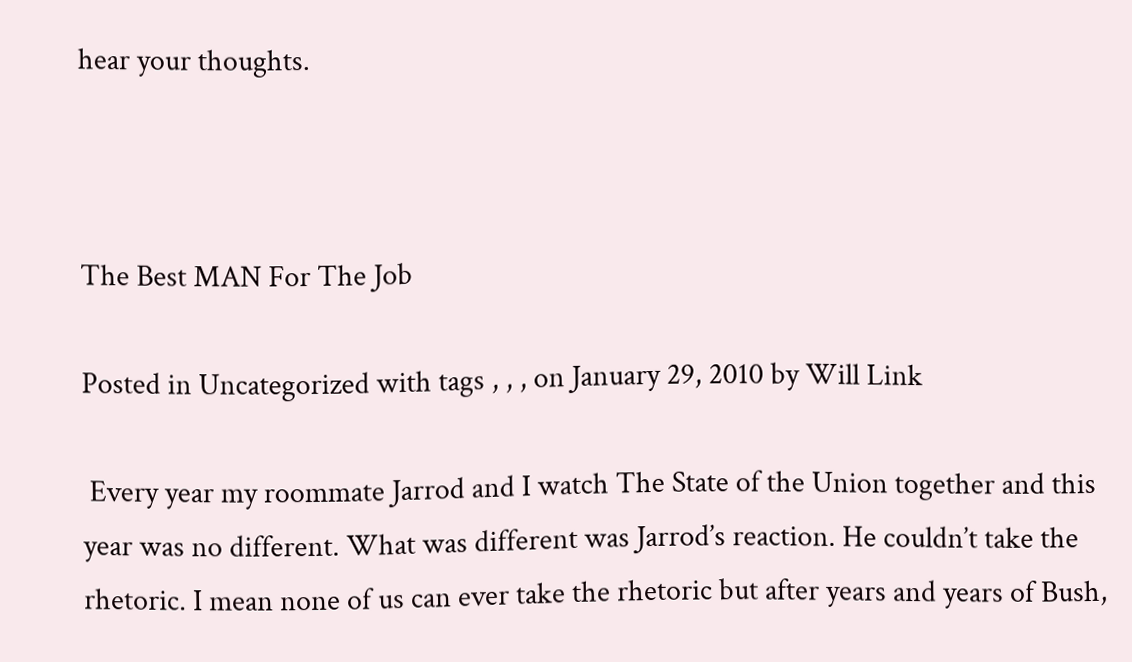hear your thoughts.



The Best MAN For The Job

Posted in Uncategorized with tags , , , on January 29, 2010 by Will Link

 Every year my roommate Jarrod and I watch The State of the Union together and this year was no different. What was different was Jarrod’s reaction. He couldn’t take the rhetoric. I mean none of us can ever take the rhetoric but after years and years of Bush,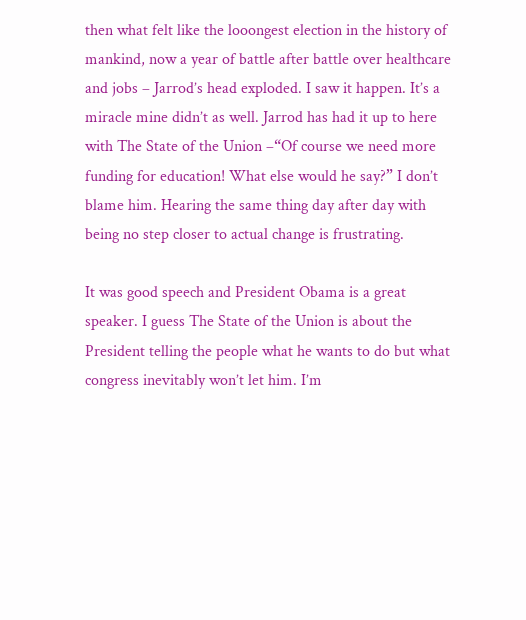then what felt like the looongest election in the history of mankind, now a year of battle after battle over healthcare and jobs – Jarrod’s head exploded. I saw it happen. It’s a miracle mine didn’t as well. Jarrod has had it up to here with The State of the Union –“Of course we need more funding for education! What else would he say?” I don’t blame him. Hearing the same thing day after day with being no step closer to actual change is frustrating.

It was good speech and President Obama is a great speaker. I guess The State of the Union is about the President telling the people what he wants to do but what congress inevitably won’t let him. I’m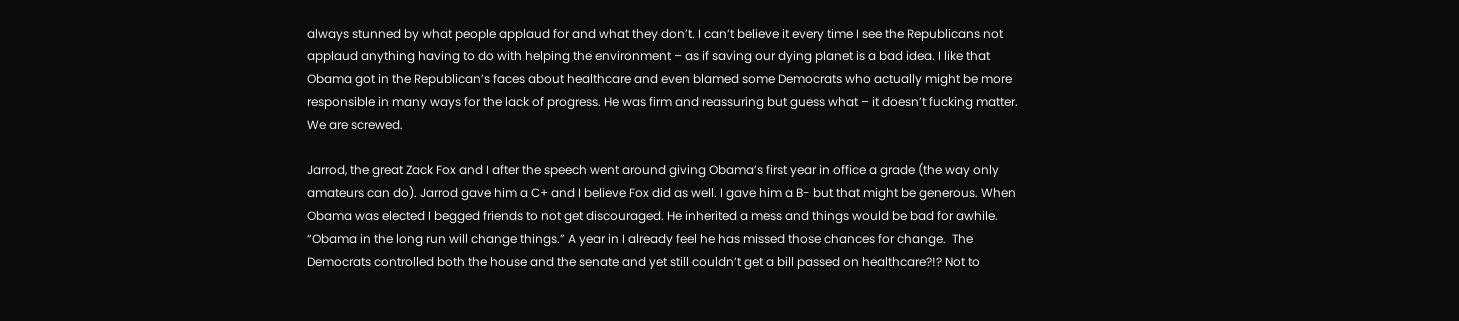always stunned by what people applaud for and what they don’t. I can’t believe it every time I see the Republicans not applaud anything having to do with helping the environment – as if saving our dying planet is a bad idea. I like that Obama got in the Republican’s faces about healthcare and even blamed some Democrats who actually might be more responsible in many ways for the lack of progress. He was firm and reassuring but guess what – it doesn’t fucking matter. We are screwed.

Jarrod, the great Zack Fox and I after the speech went around giving Obama’s first year in office a grade (the way only amateurs can do). Jarrod gave him a C+ and I believe Fox did as well. I gave him a B- but that might be generous. When Obama was elected I begged friends to not get discouraged. He inherited a mess and things would be bad for awhile. “Obama in the long run will change things.” A year in I already feel he has missed those chances for change.  The Democrats controlled both the house and the senate and yet still couldn’t get a bill passed on healthcare?!? Not to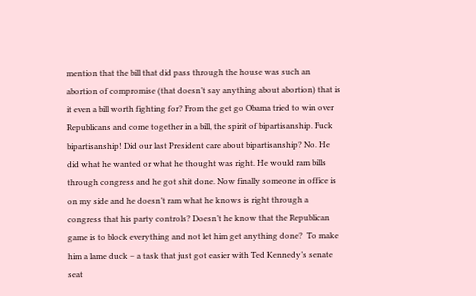mention that the bill that did pass through the house was such an abortion of compromise (that doesn’t say anything about abortion) that is it even a bill worth fighting for? From the get go Obama tried to win over Republicans and come together in a bill, the spirit of bipartisanship. Fuck bipartisanship! Did our last President care about bipartisanship? No. He did what he wanted or what he thought was right. He would ram bills through congress and he got shit done. Now finally someone in office is on my side and he doesn’t ram what he knows is right through a congress that his party controls? Doesn’t he know that the Republican game is to block everything and not let him get anything done?  To make him a lame duck – a task that just got easier with Ted Kennedy’s senate seat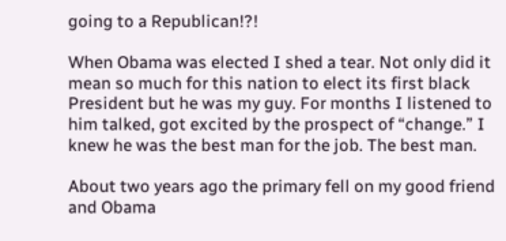going to a Republican!?!

When Obama was elected I shed a tear. Not only did it mean so much for this nation to elect its first black President but he was my guy. For months I listened to him talked, got excited by the prospect of “change.” I knew he was the best man for the job. The best man.

About two years ago the primary fell on my good friend and Obama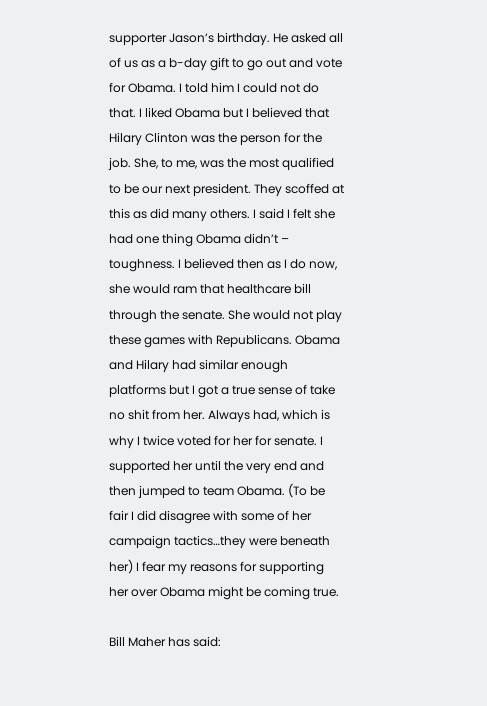supporter Jason’s birthday. He asked all of us as a b-day gift to go out and vote for Obama. I told him I could not do that. I liked Obama but I believed that Hilary Clinton was the person for the job. She, to me, was the most qualified to be our next president. They scoffed at this as did many others. I said I felt she had one thing Obama didn’t – toughness. I believed then as I do now, she would ram that healthcare bill through the senate. She would not play these games with Republicans. Obama and Hilary had similar enough platforms but I got a true sense of take no shit from her. Always had, which is why I twice voted for her for senate. I supported her until the very end and then jumped to team Obama. (To be fair I did disagree with some of her campaign tactics…they were beneath her) I fear my reasons for supporting her over Obama might be coming true.

Bill Maher has said: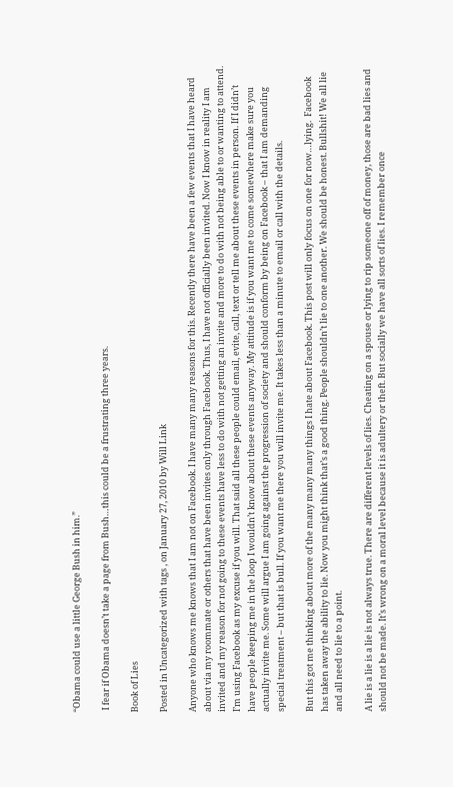“Obama could use a little George Bush in him.”

 I fear if Obama doesn’t take a page from Bush…this could be a frustrating three years.

Book of Lies

Posted in Uncategorized with tags , on January 27, 2010 by Will Link

Anyone who knows me knows that I am not on Facebook. I have many many reasons for this. Recently there have been a few events that I have heard about via my roommate or others that have been invites only through Facebook. Thus, I have not officially been invited. Now I know in reality I am invited and my reason for not going to these events have less to do with not getting an invite and more to do with not being able to or wanting to attend. I’m using Facebook as my excuse if you will. That said all these people could email, evite, call, text or tell me about these events in person. If I didn’t have people keeping me in the loop I wouldn’t know about these events anyway. My attitude is if you want me to come somewhere make sure you actually invite me. Some will argue I am going against the progression of society and should conform by being on Facebook – that I am demanding special treatment – but that is bull. If you want me there you will invite me. It takes less than a minute to email or call with the details.

But this got me thinking about more of the many many many things I hate about Facebook. This post will only focus on one for now…lying.  Facebook has taken away the ability to lie. Now you might think that’s a good thing. People shouldn’t lie to one another. We should be honest. Bullshit! We all lie and all need to lie to a point.

A lie is a lie is a lie is not always true. There are different levels of lies. Cheating on a spouse or lying to rip someone off of money, those are bad lies and should not be made. It’s wrong on a moral level because it is adultery or theft. But socially we have all sorts of lies. I remember once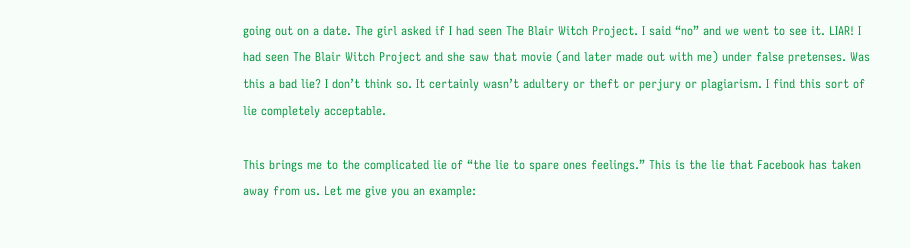going out on a date. The girl asked if I had seen The Blair Witch Project. I said “no” and we went to see it. LIAR! I had seen The Blair Witch Project and she saw that movie (and later made out with me) under false pretenses. Was this a bad lie? I don’t think so. It certainly wasn’t adultery or theft or perjury or plagiarism. I find this sort of lie completely acceptable.

This brings me to the complicated lie of “the lie to spare ones feelings.” This is the lie that Facebook has taken away from us. Let me give you an example: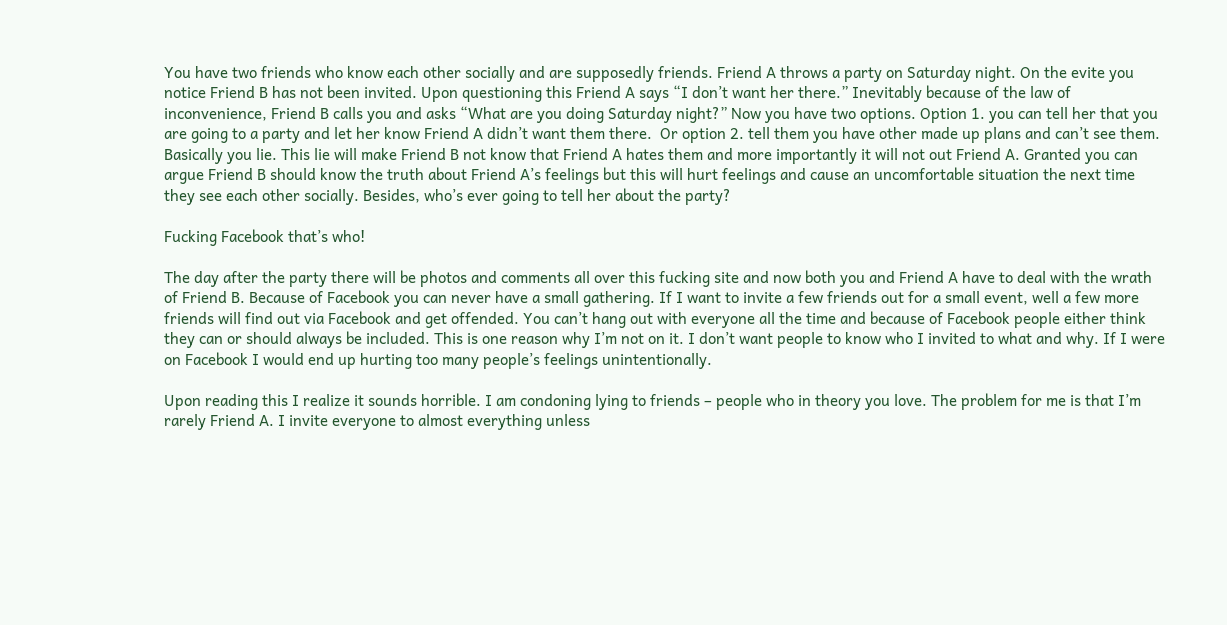You have two friends who know each other socially and are supposedly friends. Friend A throws a party on Saturday night. On the evite you notice Friend B has not been invited. Upon questioning this Friend A says “I don’t want her there.” Inevitably because of the law of inconvenience, Friend B calls you and asks “What are you doing Saturday night?” Now you have two options. Option 1. you can tell her that you are going to a party and let her know Friend A didn’t want them there.  Or option 2. tell them you have other made up plans and can’t see them. Basically you lie. This lie will make Friend B not know that Friend A hates them and more importantly it will not out Friend A. Granted you can argue Friend B should know the truth about Friend A’s feelings but this will hurt feelings and cause an uncomfortable situation the next time they see each other socially. Besides, who’s ever going to tell her about the party?

Fucking Facebook that’s who!

The day after the party there will be photos and comments all over this fucking site and now both you and Friend A have to deal with the wrath of Friend B. Because of Facebook you can never have a small gathering. If I want to invite a few friends out for a small event, well a few more friends will find out via Facebook and get offended. You can’t hang out with everyone all the time and because of Facebook people either think they can or should always be included. This is one reason why I’m not on it. I don’t want people to know who I invited to what and why. If I were on Facebook I would end up hurting too many people’s feelings unintentionally.

Upon reading this I realize it sounds horrible. I am condoning lying to friends – people who in theory you love. The problem for me is that I’m rarely Friend A. I invite everyone to almost everything unless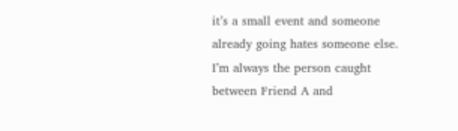it’s a small event and someone already going hates someone else. I’m always the person caught between Friend A and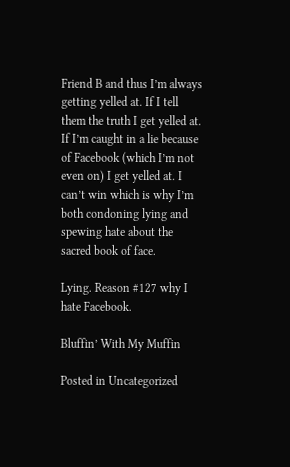Friend B and thus I’m always getting yelled at. If I tell them the truth I get yelled at. If I’m caught in a lie because of Facebook (which I’m not even on) I get yelled at. I can’t win which is why I’m both condoning lying and spewing hate about the sacred book of face.

Lying. Reason #127 why I hate Facebook.

Bluffin’ With My Muffin

Posted in Uncategorized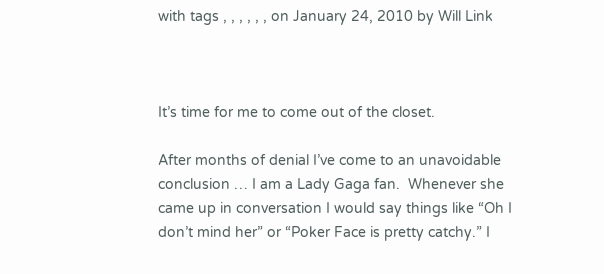with tags , , , , , , on January 24, 2010 by Will Link



It’s time for me to come out of the closet.

After months of denial I’ve come to an unavoidable conclusion … I am a Lady Gaga fan.  Whenever she came up in conversation I would say things like “Oh I don’t mind her” or “Poker Face is pretty catchy.” I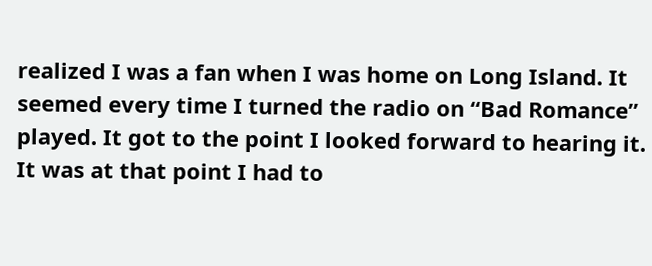realized I was a fan when I was home on Long Island. It seemed every time I turned the radio on “Bad Romance” played. It got to the point I looked forward to hearing it. It was at that point I had to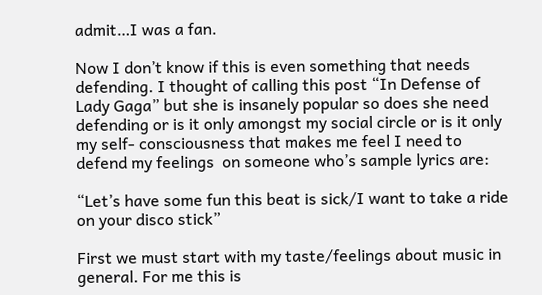admit…I was a fan.

Now I don’t know if this is even something that needs defending. I thought of calling this post “In Defense of Lady Gaga” but she is insanely popular so does she need defending or is it only amongst my social circle or is it only my self- consciousness that makes me feel I need to defend my feelings  on someone who’s sample lyrics are:

“Let’s have some fun this beat is sick/I want to take a ride on your disco stick”

First we must start with my taste/feelings about music in general. For me this is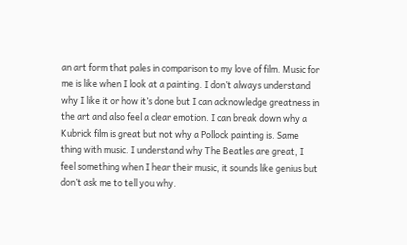an art form that pales in comparison to my love of film. Music for me is like when I look at a painting. I don’t always understand why I like it or how it’s done but I can acknowledge greatness in the art and also feel a clear emotion. I can break down why a Kubrick film is great but not why a Pollock painting is. Same thing with music. I understand why The Beatles are great, I feel something when I hear their music, it sounds like genius but don’t ask me to tell you why.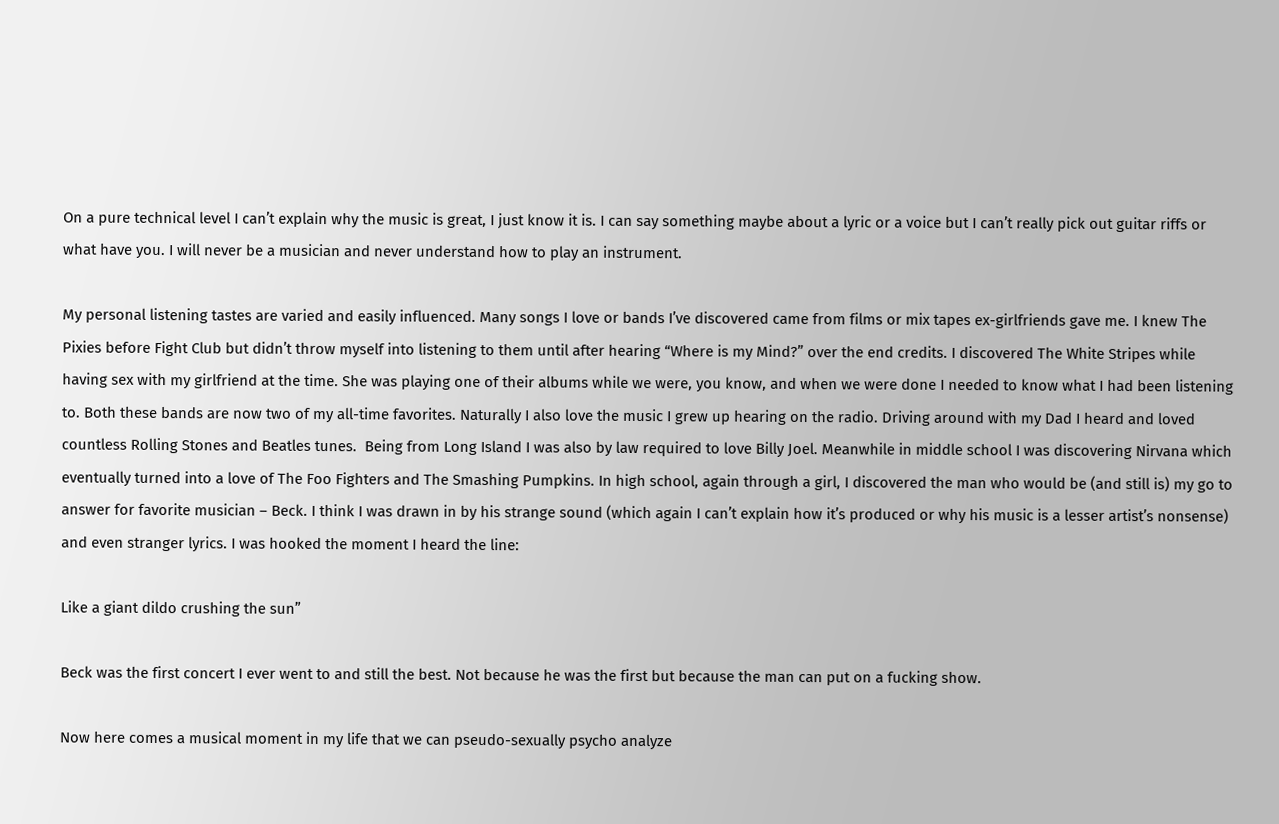On a pure technical level I can’t explain why the music is great, I just know it is. I can say something maybe about a lyric or a voice but I can’t really pick out guitar riffs or what have you. I will never be a musician and never understand how to play an instrument.

My personal listening tastes are varied and easily influenced. Many songs I love or bands I’ve discovered came from films or mix tapes ex-girlfriends gave me. I knew The Pixies before Fight Club but didn’t throw myself into listening to them until after hearing “Where is my Mind?” over the end credits. I discovered The White Stripes while having sex with my girlfriend at the time. She was playing one of their albums while we were, you know, and when we were done I needed to know what I had been listening to. Both these bands are now two of my all-time favorites. Naturally I also love the music I grew up hearing on the radio. Driving around with my Dad I heard and loved countless Rolling Stones and Beatles tunes.  Being from Long Island I was also by law required to love Billy Joel. Meanwhile in middle school I was discovering Nirvana which eventually turned into a love of The Foo Fighters and The Smashing Pumpkins. In high school, again through a girl, I discovered the man who would be (and still is) my go to answer for favorite musician – Beck. I think I was drawn in by his strange sound (which again I can’t explain how it’s produced or why his music is a lesser artist’s nonsense) and even stranger lyrics. I was hooked the moment I heard the line:

Like a giant dildo crushing the sun”

Beck was the first concert I ever went to and still the best. Not because he was the first but because the man can put on a fucking show.

Now here comes a musical moment in my life that we can pseudo-sexually psycho analyze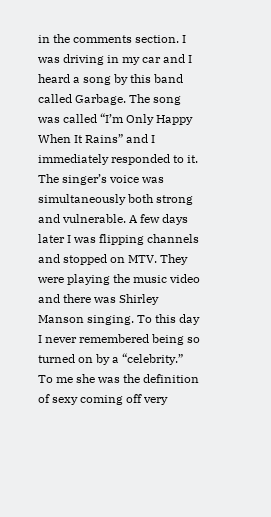in the comments section. I was driving in my car and I heard a song by this band called Garbage. The song was called “I’m Only Happy When It Rains” and I immediately responded to it. The singer’s voice was simultaneously both strong and vulnerable. A few days later I was flipping channels and stopped on MTV. They were playing the music video and there was Shirley Manson singing. To this day I never remembered being so turned on by a “celebrity.” To me she was the definition of sexy coming off very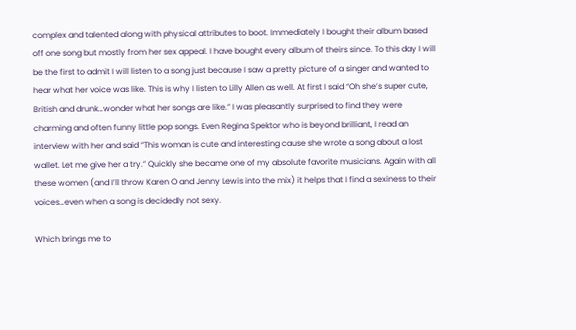complex and talented along with physical attributes to boot. Immediately I bought their album based off one song but mostly from her sex appeal. I have bought every album of theirs since. To this day I will be the first to admit I will listen to a song just because I saw a pretty picture of a singer and wanted to hear what her voice was like. This is why I listen to Lilly Allen as well. At first I said “Oh she’s super cute, British and drunk…wonder what her songs are like.” I was pleasantly surprised to find they were charming and often funny little pop songs. Even Regina Spektor who is beyond brilliant, I read an interview with her and said “This woman is cute and interesting cause she wrote a song about a lost wallet. Let me give her a try.” Quickly she became one of my absolute favorite musicians. Again with all these women (and I’ll throw Karen O and Jenny Lewis into the mix) it helps that I find a sexiness to their voices…even when a song is decidedly not sexy.

Which brings me to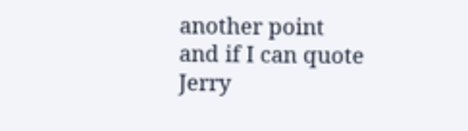another point and if I can quote Jerry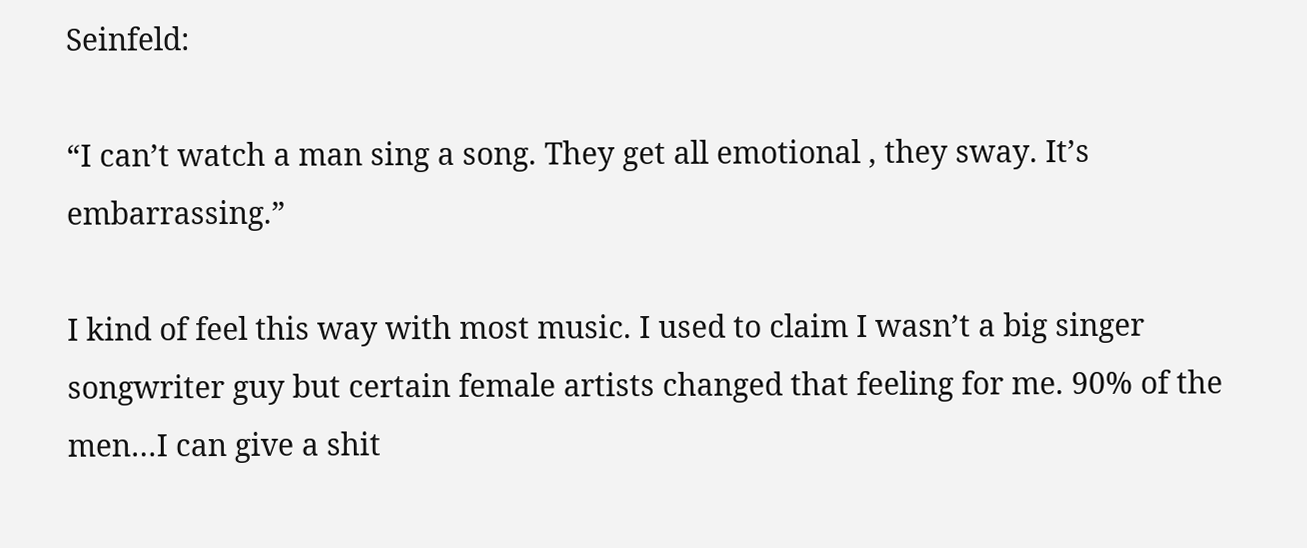Seinfeld:

“I can’t watch a man sing a song. They get all emotional , they sway. It’s embarrassing.”

I kind of feel this way with most music. I used to claim I wasn’t a big singer songwriter guy but certain female artists changed that feeling for me. 90% of the men…I can give a shit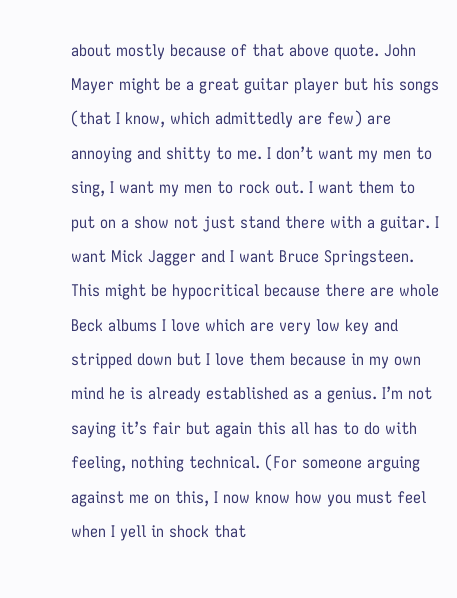about mostly because of that above quote. John Mayer might be a great guitar player but his songs (that I know, which admittedly are few) are annoying and shitty to me. I don’t want my men to sing, I want my men to rock out. I want them to put on a show not just stand there with a guitar. I want Mick Jagger and I want Bruce Springsteen.  This might be hypocritical because there are whole Beck albums I love which are very low key and stripped down but I love them because in my own mind he is already established as a genius. I’m not saying it’s fair but again this all has to do with feeling, nothing technical. (For someone arguing against me on this, I now know how you must feel when I yell in shock that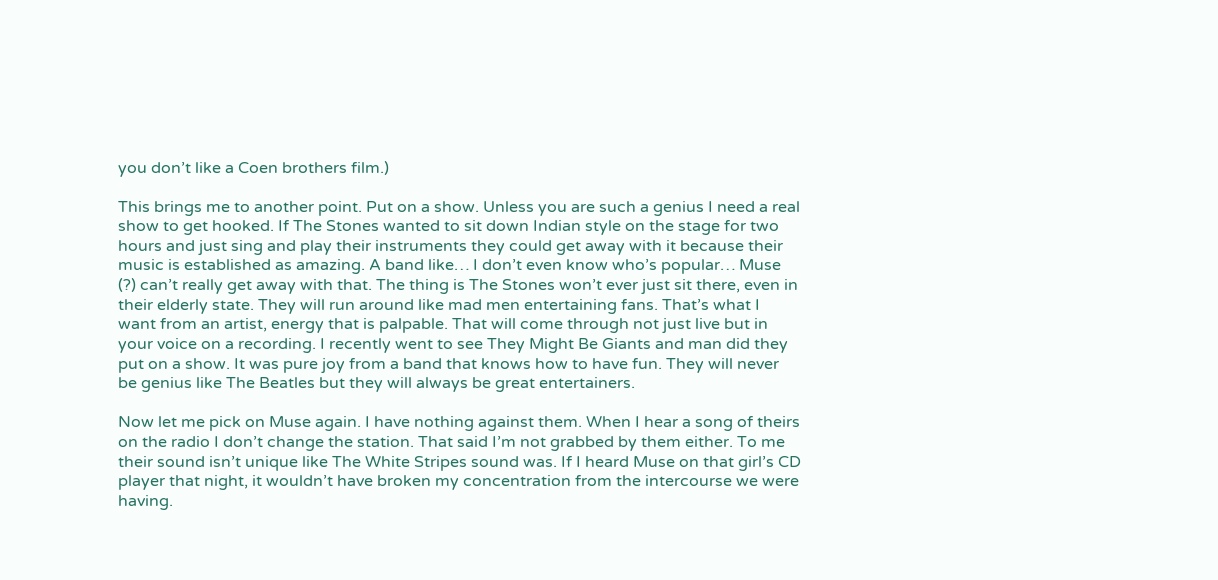you don’t like a Coen brothers film.)

This brings me to another point. Put on a show. Unless you are such a genius I need a real show to get hooked. If The Stones wanted to sit down Indian style on the stage for two hours and just sing and play their instruments they could get away with it because their music is established as amazing. A band like… I don’t even know who’s popular… Muse (?) can’t really get away with that. The thing is The Stones won’t ever just sit there, even in their elderly state. They will run around like mad men entertaining fans. That’s what I want from an artist, energy that is palpable. That will come through not just live but in your voice on a recording. I recently went to see They Might Be Giants and man did they put on a show. It was pure joy from a band that knows how to have fun. They will never be genius like The Beatles but they will always be great entertainers.

Now let me pick on Muse again. I have nothing against them. When I hear a song of theirs on the radio I don’t change the station. That said I’m not grabbed by them either. To me their sound isn’t unique like The White Stripes sound was. If I heard Muse on that girl’s CD player that night, it wouldn’t have broken my concentration from the intercourse we were having.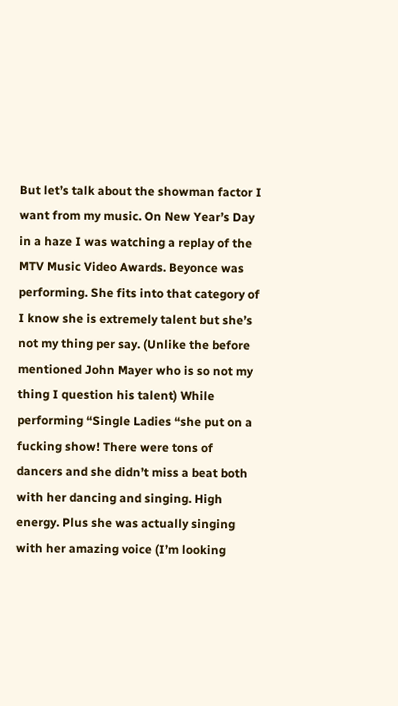But let’s talk about the showman factor I want from my music. On New Year’s Day in a haze I was watching a replay of the MTV Music Video Awards. Beyonce was performing. She fits into that category of I know she is extremely talent but she’s not my thing per say. (Unlike the before mentioned John Mayer who is so not my thing I question his talent) While performing “Single Ladies “she put on a fucking show! There were tons of dancers and she didn’t miss a beat both with her dancing and singing. High energy. Plus she was actually singing with her amazing voice (I’m looking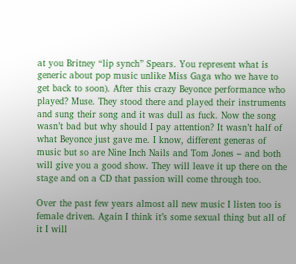at you Britney “lip synch” Spears. You represent what is generic about pop music unlike Miss Gaga who we have to get back to soon). After this crazy Beyonce performance who played? Muse. They stood there and played their instruments and sung their song and it was dull as fuck. Now the song wasn’t bad but why should I pay attention? It wasn’t half of what Beyonce just gave me. I know, different generas of music but so are Nine Inch Nails and Tom Jones – and both will give you a good show. They will leave it up there on the stage and on a CD that passion will come through too.

Over the past few years almost all new music I listen too is female driven. Again I think it’s some sexual thing but all of it I will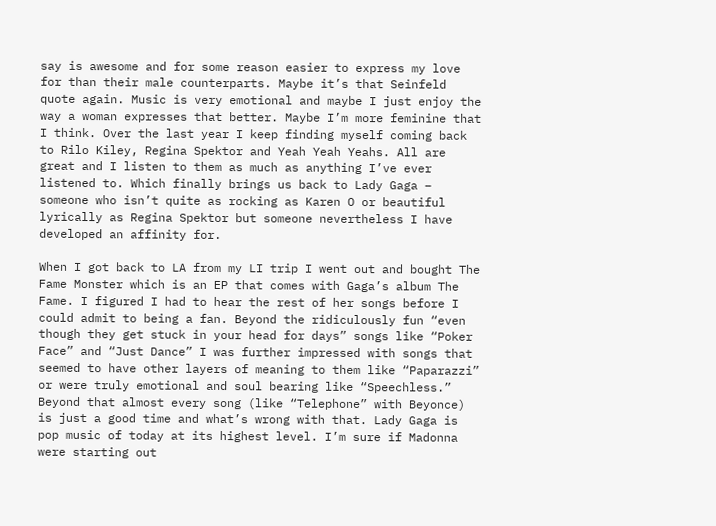say is awesome and for some reason easier to express my love for than their male counterparts. Maybe it’s that Seinfeld quote again. Music is very emotional and maybe I just enjoy the way a woman expresses that better. Maybe I’m more feminine that I think. Over the last year I keep finding myself coming back to Rilo Kiley, Regina Spektor and Yeah Yeah Yeahs. All are great and I listen to them as much as anything I’ve ever listened to. Which finally brings us back to Lady Gaga – someone who isn’t quite as rocking as Karen O or beautiful lyrically as Regina Spektor but someone nevertheless I have developed an affinity for.

When I got back to LA from my LI trip I went out and bought The Fame Monster which is an EP that comes with Gaga’s album The Fame. I figured I had to hear the rest of her songs before I could admit to being a fan. Beyond the ridiculously fun “even though they get stuck in your head for days” songs like “Poker Face” and “Just Dance” I was further impressed with songs that seemed to have other layers of meaning to them like “Paparazzi” or were truly emotional and soul bearing like “Speechless.” Beyond that almost every song (like “Telephone” with Beyonce) is just a good time and what’s wrong with that. Lady Gaga is pop music of today at its highest level. I’m sure if Madonna were starting out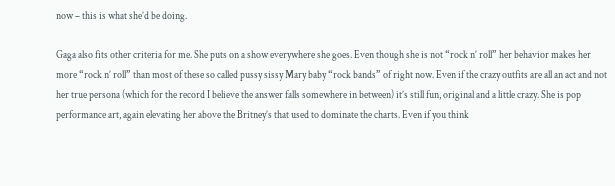now – this is what she’d be doing.

Gaga also fits other criteria for me. She puts on a show everywhere she goes. Even though she is not “rock n’ roll” her behavior makes her more “rock n’ roll” than most of these so called pussy sissy Mary baby “rock bands” of right now. Even if the crazy outfits are all an act and not her true persona (which for the record I believe the answer falls somewhere in between) it’s still fun, original and a little crazy. She is pop performance art, again elevating her above the Britney’s that used to dominate the charts. Even if you think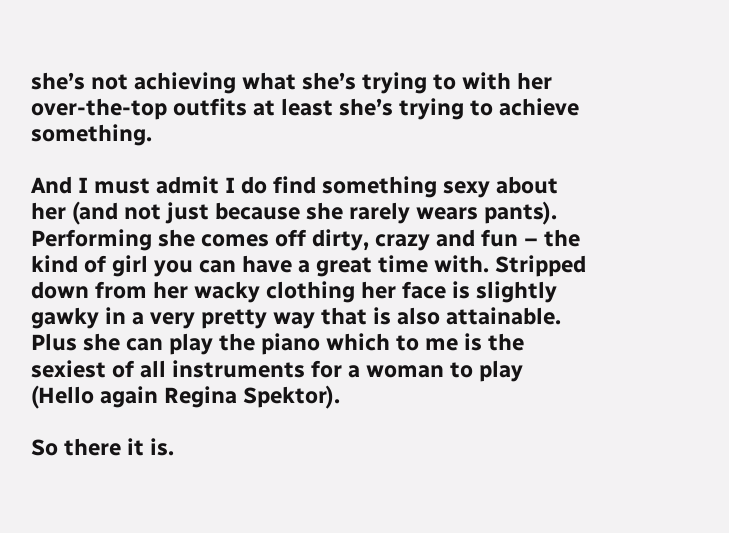she’s not achieving what she’s trying to with her over-the-top outfits at least she’s trying to achieve something.

And I must admit I do find something sexy about her (and not just because she rarely wears pants). Performing she comes off dirty, crazy and fun – the kind of girl you can have a great time with. Stripped down from her wacky clothing her face is slightly gawky in a very pretty way that is also attainable. Plus she can play the piano which to me is the sexiest of all instruments for a woman to play (Hello again Regina Spektor).

So there it is.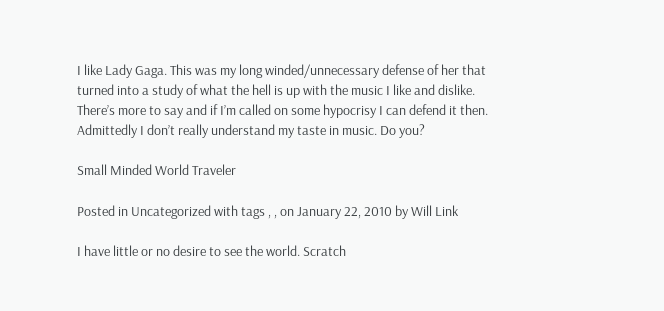I like Lady Gaga. This was my long winded/unnecessary defense of her that turned into a study of what the hell is up with the music I like and dislike.  There’s more to say and if I’m called on some hypocrisy I can defend it then. Admittedly I don’t really understand my taste in music. Do you?

Small Minded World Traveler

Posted in Uncategorized with tags , , on January 22, 2010 by Will Link

I have little or no desire to see the world. Scratch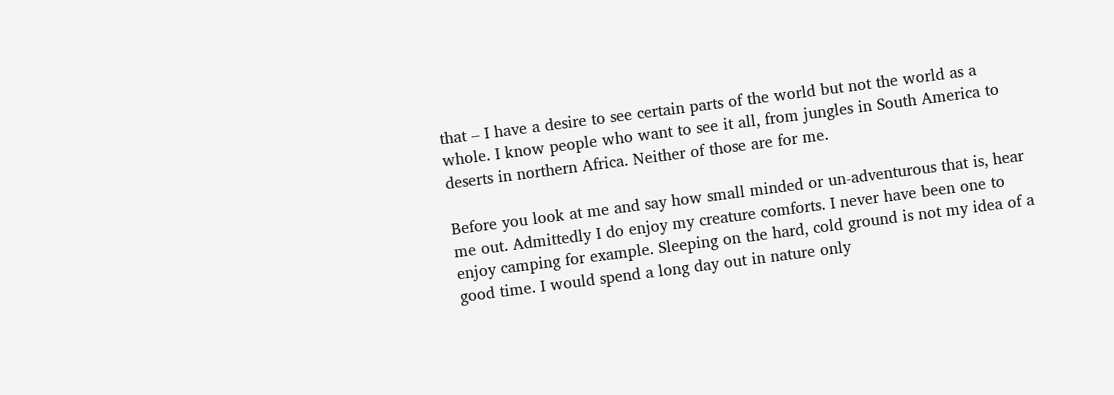that – I have a desire to see certain parts of the world but not the world as a whole. I know people who want to see it all, from jungles in South America to deserts in northern Africa. Neither of those are for me.

Before you look at me and say how small minded or un-adventurous that is, hear me out. Admittedly I do enjoy my creature comforts. I never have been one to enjoy camping for example. Sleeping on the hard, cold ground is not my idea of a good time. I would spend a long day out in nature only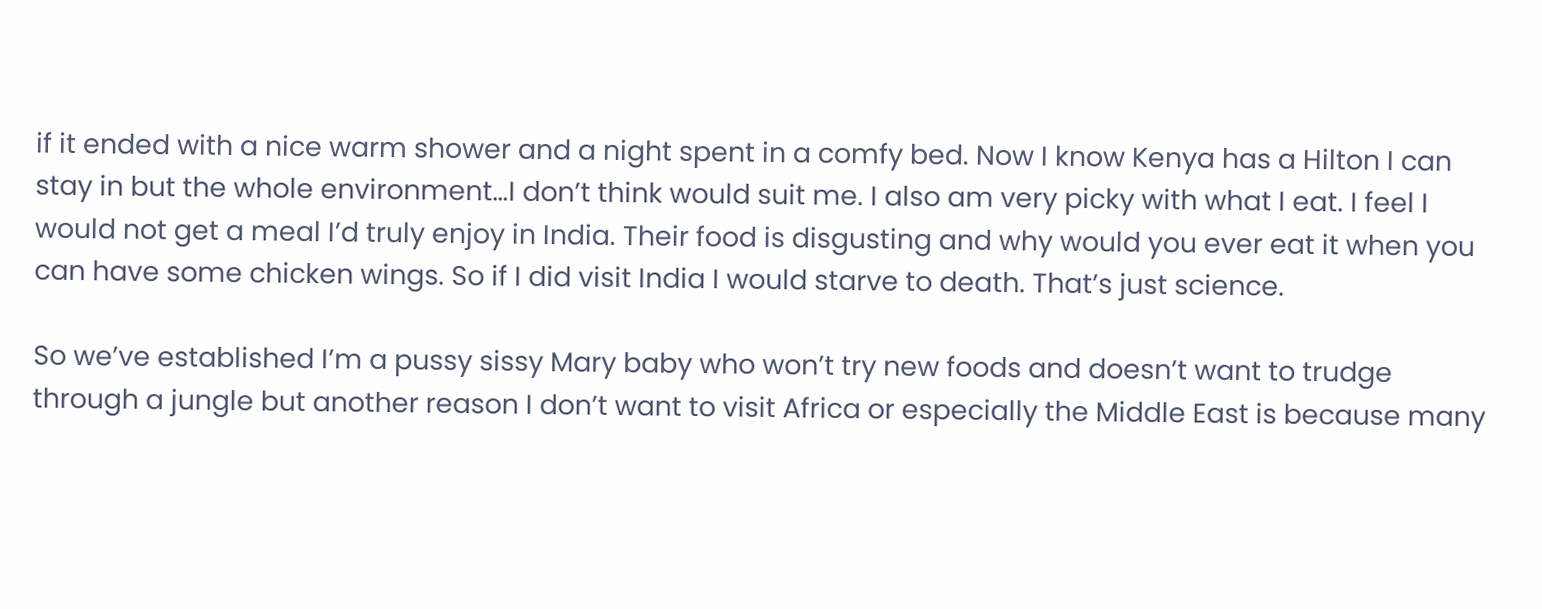if it ended with a nice warm shower and a night spent in a comfy bed. Now I know Kenya has a Hilton I can stay in but the whole environment…I don’t think would suit me. I also am very picky with what I eat. I feel I would not get a meal I’d truly enjoy in India. Their food is disgusting and why would you ever eat it when you can have some chicken wings. So if I did visit India I would starve to death. That’s just science.

So we’ve established I’m a pussy sissy Mary baby who won’t try new foods and doesn’t want to trudge through a jungle but another reason I don’t want to visit Africa or especially the Middle East is because many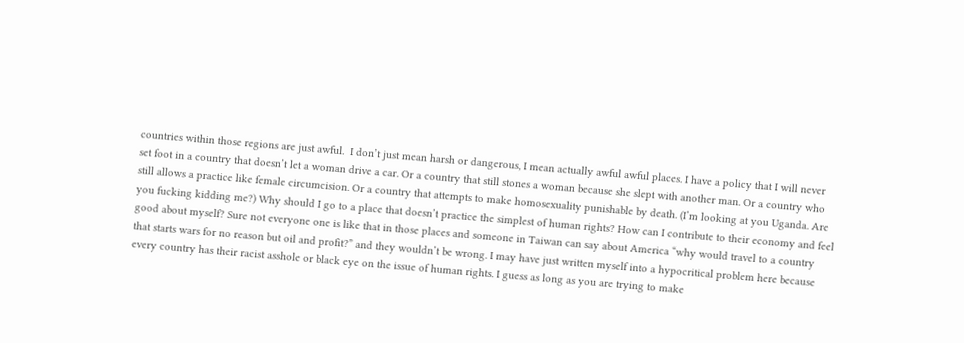countries within those regions are just awful.  I don’t just mean harsh or dangerous, I mean actually awful awful places. I have a policy that I will never set foot in a country that doesn’t let a woman drive a car. Or a country that still stones a woman because she slept with another man. Or a country who still allows a practice like female circumcision. Or a country that attempts to make homosexuality punishable by death. (I’m looking at you Uganda. Are you fucking kidding me?) Why should I go to a place that doesn’t practice the simplest of human rights? How can I contribute to their economy and feel good about myself? Sure not everyone one is like that in those places and someone in Taiwan can say about America “why would travel to a country that starts wars for no reason but oil and profit?” and they wouldn’t be wrong. I may have just written myself into a hypocritical problem here because every country has their racist asshole or black eye on the issue of human rights. I guess as long as you are trying to make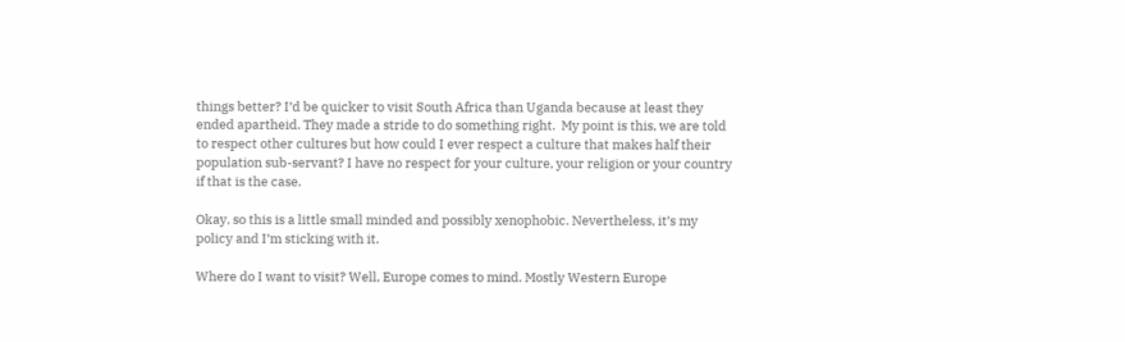things better? I’d be quicker to visit South Africa than Uganda because at least they ended apartheid. They made a stride to do something right.  My point is this, we are told to respect other cultures but how could I ever respect a culture that makes half their population sub-servant? I have no respect for your culture, your religion or your country if that is the case.

Okay, so this is a little small minded and possibly xenophobic. Nevertheless, it’s my policy and I’m sticking with it.

Where do I want to visit? Well, Europe comes to mind. Mostly Western Europe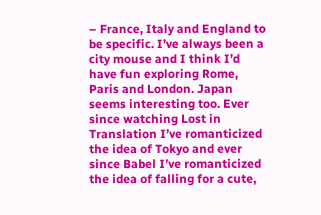– France, Italy and England to be specific. I’ve always been a city mouse and I think I’d have fun exploring Rome, Paris and London. Japan seems interesting too. Ever since watching Lost in Translation I’ve romanticized the idea of Tokyo and ever since Babel I’ve romanticized the idea of falling for a cute,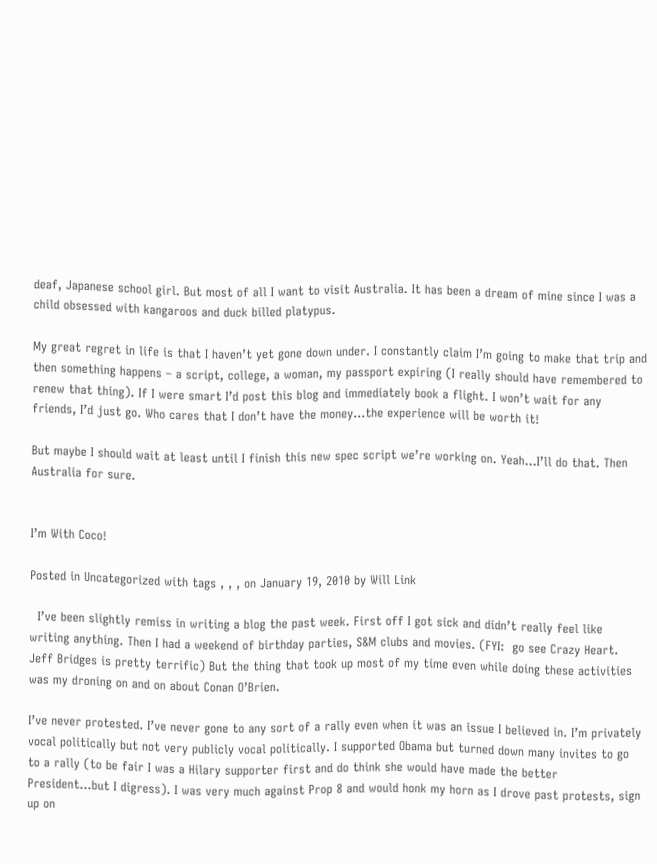deaf, Japanese school girl. But most of all I want to visit Australia. It has been a dream of mine since I was a child obsessed with kangaroos and duck billed platypus.

My great regret in life is that I haven’t yet gone down under. I constantly claim I’m going to make that trip and then something happens – a script, college, a woman, my passport expiring (I really should have remembered to renew that thing). If I were smart I’d post this blog and immediately book a flight. I won’t wait for any friends, I’d just go. Who cares that I don’t have the money…the experience will be worth it!

But maybe I should wait at least until I finish this new spec script we’re working on. Yeah…I’ll do that. Then Australia for sure.


I’m With Coco!

Posted in Uncategorized with tags , , , on January 19, 2010 by Will Link

  I’ve been slightly remiss in writing a blog the past week. First off I got sick and didn’t really feel like writing anything. Then I had a weekend of birthday parties, S&M clubs and movies. (FYI:  go see Crazy Heart. Jeff Bridges is pretty terrific) But the thing that took up most of my time even while doing these activities was my droning on and on about Conan O’Brien.

I’ve never protested. I’ve never gone to any sort of a rally even when it was an issue I believed in. I’m privately vocal politically but not very publicly vocal politically. I supported Obama but turned down many invites to go to a rally (to be fair I was a Hilary supporter first and do think she would have made the better President…but I digress). I was very much against Prop 8 and would honk my horn as I drove past protests, sign up on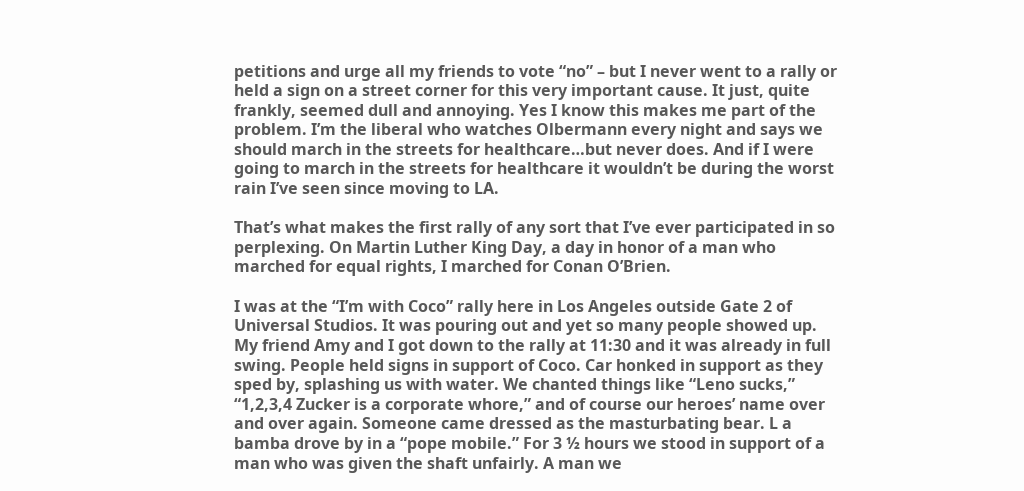petitions and urge all my friends to vote “no” – but I never went to a rally or held a sign on a street corner for this very important cause. It just, quite frankly, seemed dull and annoying. Yes I know this makes me part of the problem. I’m the liberal who watches Olbermann every night and says we should march in the streets for healthcare…but never does. And if I were going to march in the streets for healthcare it wouldn’t be during the worst rain I’ve seen since moving to LA.

That’s what makes the first rally of any sort that I’ve ever participated in so perplexing. On Martin Luther King Day, a day in honor of a man who marched for equal rights, I marched for Conan O’Brien.

I was at the “I’m with Coco” rally here in Los Angeles outside Gate 2 of Universal Studios. It was pouring out and yet so many people showed up. My friend Amy and I got down to the rally at 11:30 and it was already in full swing. People held signs in support of Coco. Car honked in support as they sped by, splashing us with water. We chanted things like “Leno sucks,” “1,2,3,4 Zucker is a corporate whore,” and of course our heroes’ name over and over again. Someone came dressed as the masturbating bear. L a bamba drove by in a “pope mobile.” For 3 ½ hours we stood in support of a man who was given the shaft unfairly. A man we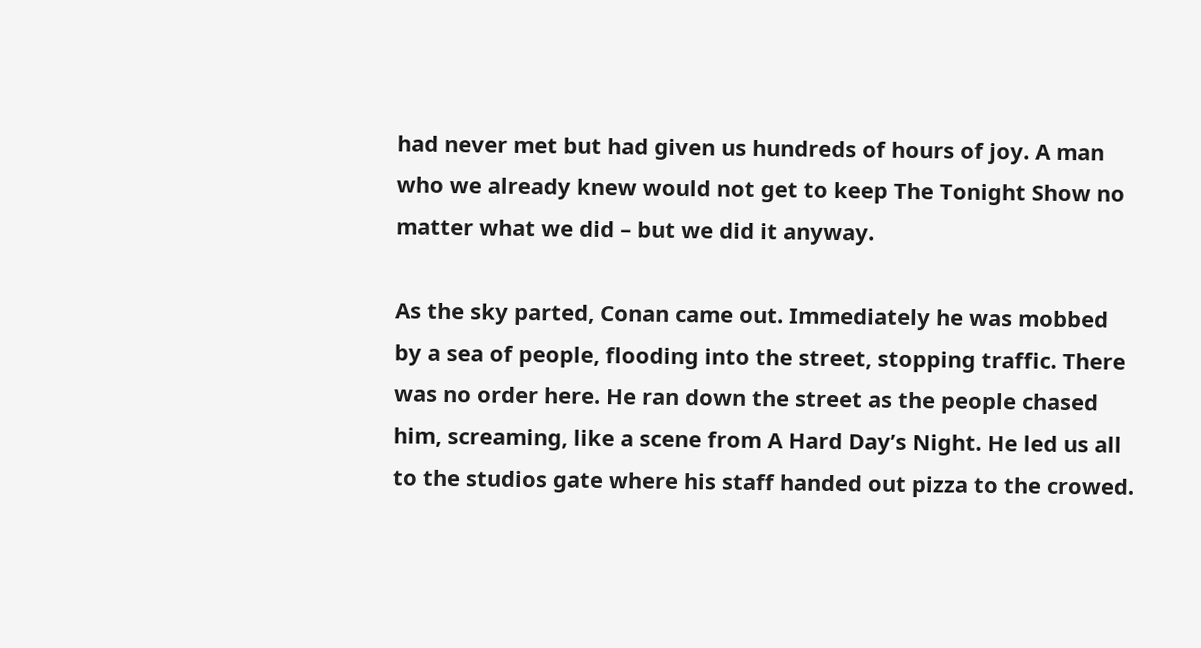had never met but had given us hundreds of hours of joy. A man who we already knew would not get to keep The Tonight Show no matter what we did – but we did it anyway.

As the sky parted, Conan came out. Immediately he was mobbed by a sea of people, flooding into the street, stopping traffic. There was no order here. He ran down the street as the people chased him, screaming, like a scene from A Hard Day’s Night. He led us all to the studios gate where his staff handed out pizza to the crowed.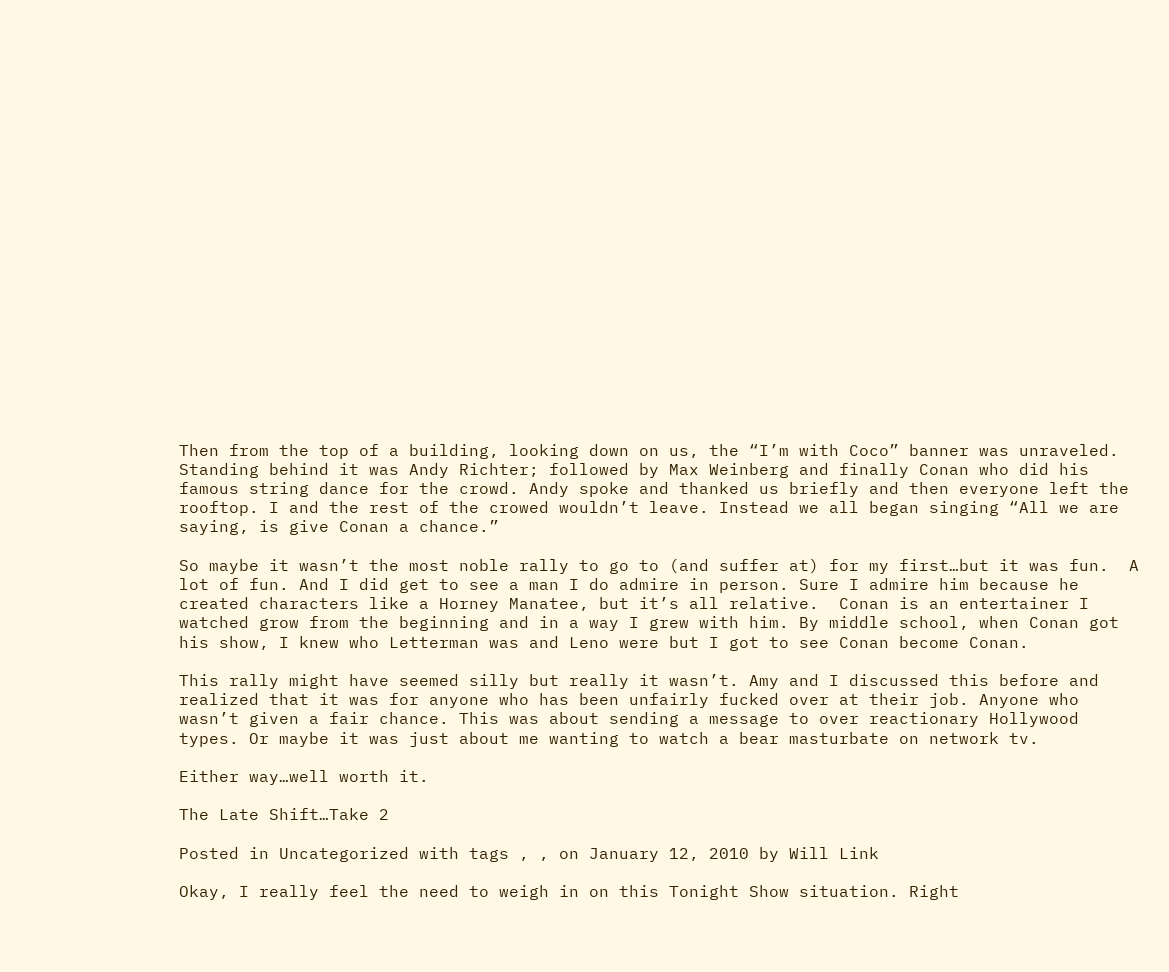Then from the top of a building, looking down on us, the “I’m with Coco” banner was unraveled. Standing behind it was Andy Richter; followed by Max Weinberg and finally Conan who did his famous string dance for the crowd. Andy spoke and thanked us briefly and then everyone left the rooftop. I and the rest of the crowed wouldn’t leave. Instead we all began singing “All we are saying, is give Conan a chance.”

So maybe it wasn’t the most noble rally to go to (and suffer at) for my first…but it was fun.  A lot of fun. And I did get to see a man I do admire in person. Sure I admire him because he created characters like a Horney Manatee, but it’s all relative.  Conan is an entertainer I watched grow from the beginning and in a way I grew with him. By middle school, when Conan got his show, I knew who Letterman was and Leno were but I got to see Conan become Conan.

This rally might have seemed silly but really it wasn’t. Amy and I discussed this before and realized that it was for anyone who has been unfairly fucked over at their job. Anyone who wasn’t given a fair chance. This was about sending a message to over reactionary Hollywood types. Or maybe it was just about me wanting to watch a bear masturbate on network tv.

Either way…well worth it.

The Late Shift…Take 2

Posted in Uncategorized with tags , , on January 12, 2010 by Will Link

Okay, I really feel the need to weigh in on this Tonight Show situation. Right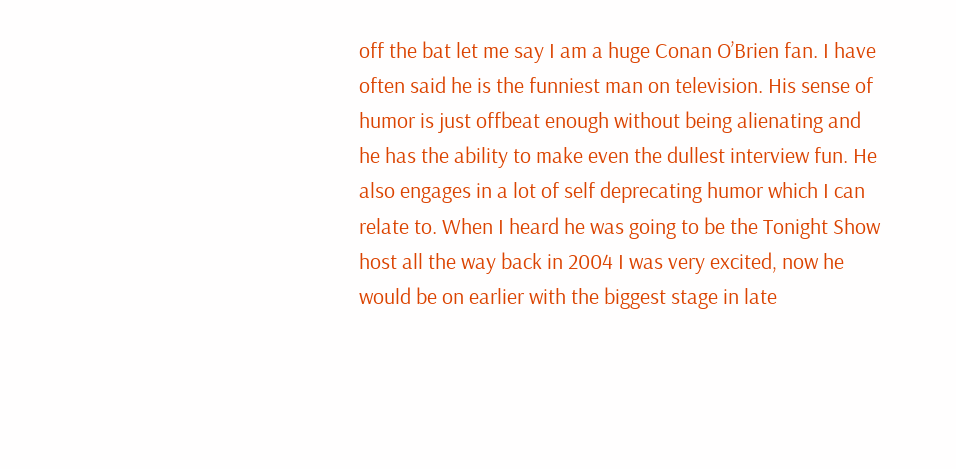off the bat let me say I am a huge Conan O’Brien fan. I have often said he is the funniest man on television. His sense of humor is just offbeat enough without being alienating and he has the ability to make even the dullest interview fun. He also engages in a lot of self deprecating humor which I can relate to. When I heard he was going to be the Tonight Show host all the way back in 2004 I was very excited, now he would be on earlier with the biggest stage in late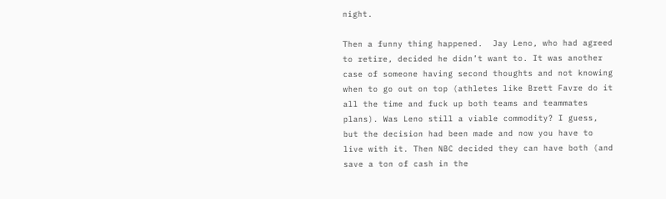night.

Then a funny thing happened.  Jay Leno, who had agreed to retire, decided he didn’t want to. It was another case of someone having second thoughts and not knowing when to go out on top (athletes like Brett Favre do it all the time and fuck up both teams and teammates plans). Was Leno still a viable commodity? I guess, but the decision had been made and now you have to live with it. Then NBC decided they can have both (and save a ton of cash in the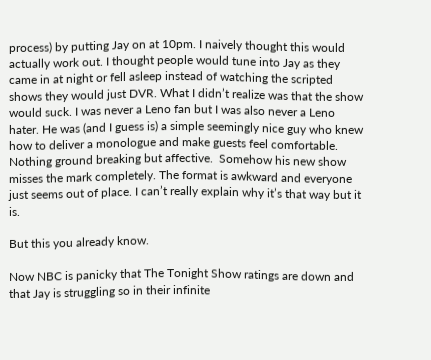process) by putting Jay on at 10pm. I naively thought this would actually work out. I thought people would tune into Jay as they came in at night or fell asleep instead of watching the scripted shows they would just DVR. What I didn’t realize was that the show would suck. I was never a Leno fan but I was also never a Leno hater. He was (and I guess is) a simple seemingly nice guy who knew how to deliver a monologue and make guests feel comfortable. Nothing ground breaking but affective.  Somehow his new show misses the mark completely. The format is awkward and everyone just seems out of place. I can’t really explain why it’s that way but it is.

But this you already know.

Now NBC is panicky that The Tonight Show ratings are down and that Jay is struggling so in their infinite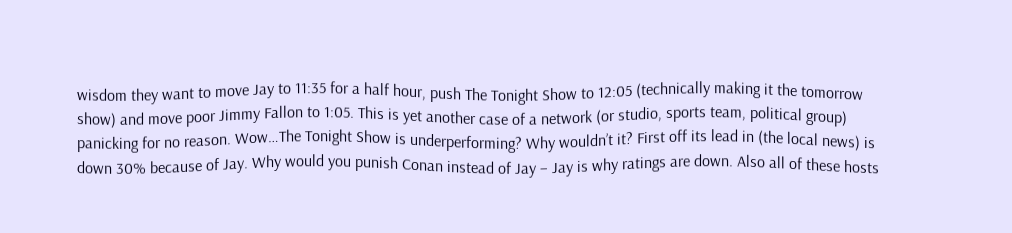wisdom they want to move Jay to 11:35 for a half hour, push The Tonight Show to 12:05 (technically making it the tomorrow show) and move poor Jimmy Fallon to 1:05. This is yet another case of a network (or studio, sports team, political group) panicking for no reason. Wow…The Tonight Show is underperforming? Why wouldn’t it? First off its lead in (the local news) is down 30% because of Jay. Why would you punish Conan instead of Jay – Jay is why ratings are down. Also all of these hosts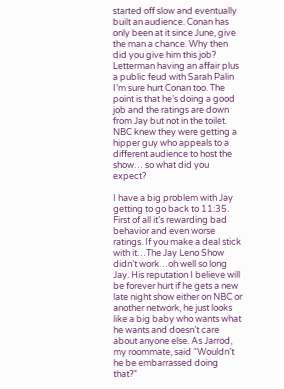started off slow and eventually built an audience. Conan has only been at it since June, give the man a chance. Why then did you give him this job? Letterman having an affair plus a public feud with Sarah Palin I’m sure hurt Conan too. The point is that he’s doing a good job and the ratings are down from Jay but not in the toilet. NBC knew they were getting a hipper guy who appeals to a different audience to host the show… so what did you expect?

I have a big problem with Jay getting to go back to 11:35. First of all it’s rewarding bad behavior and even worse ratings. If you make a deal stick with it…The Jay Leno Show didn’t work…oh well so long Jay. His reputation I believe will be forever hurt if he gets a new late night show either on NBC or another network, he just looks like a big baby who wants what he wants and doesn’t care about anyone else. As Jarrod, my roommate, said “Wouldn’t he be embarrassed doing that?”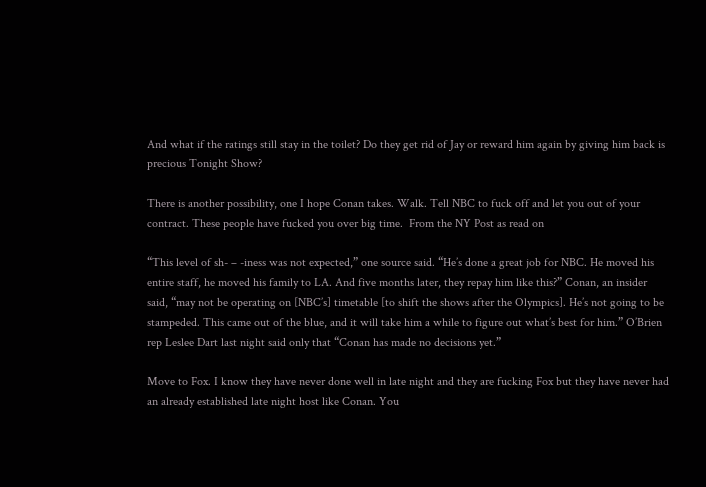And what if the ratings still stay in the toilet? Do they get rid of Jay or reward him again by giving him back is precious Tonight Show?

There is another possibility, one I hope Conan takes. Walk. Tell NBC to fuck off and let you out of your contract. These people have fucked you over big time.  From the NY Post as read on

“This level of sh- – -iness was not expected,” one source said. “He’s done a great job for NBC. He moved his entire staff, he moved his family to LA. And five months later, they repay him like this?” Conan, an insider said, “may not be operating on [NBC’s] timetable [to shift the shows after the Olympics]. He’s not going to be stampeded. This came out of the blue, and it will take him a while to figure out what’s best for him.” O’Brien rep Leslee Dart last night said only that “Conan has made no decisions yet.”

Move to Fox. I know they have never done well in late night and they are fucking Fox but they have never had an already established late night host like Conan. You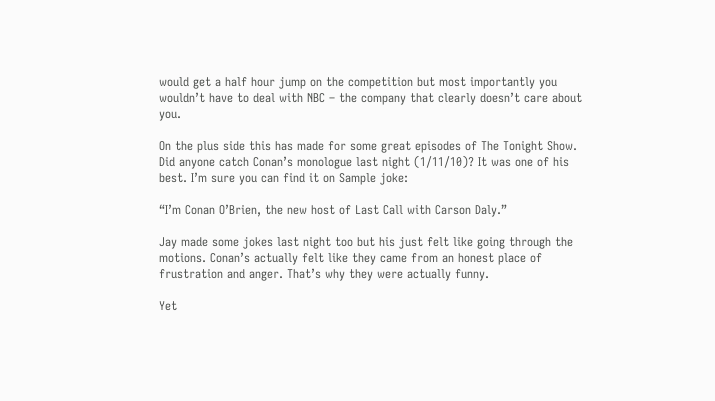would get a half hour jump on the competition but most importantly you wouldn’t have to deal with NBC – the company that clearly doesn’t care about you.

On the plus side this has made for some great episodes of The Tonight Show. Did anyone catch Conan’s monologue last night (1/11/10)? It was one of his best. I’m sure you can find it on Sample joke:

“I’m Conan O’Brien, the new host of Last Call with Carson Daly.”

Jay made some jokes last night too but his just felt like going through the motions. Conan’s actually felt like they came from an honest place of frustration and anger. That’s why they were actually funny.

Yet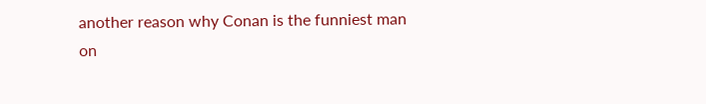another reason why Conan is the funniest man on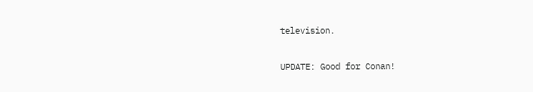television.

UPDATE: Good for Conan!